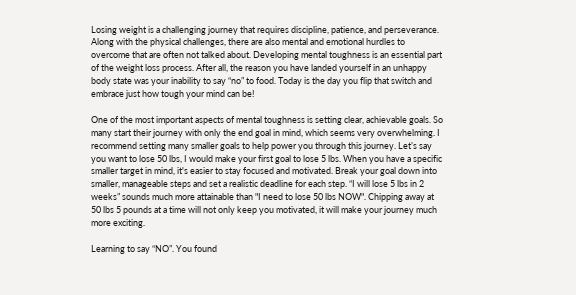Losing weight is a challenging journey that requires discipline, patience, and perseverance. Along with the physical challenges, there are also mental and emotional hurdles to overcome that are often not talked about. Developing mental toughness is an essential part of the weight loss process. After all, the reason you have landed yourself in an unhappy body state was your inability to say “no” to food. Today is the day you flip that switch and embrace just how tough your mind can be!

One of the most important aspects of mental toughness is setting clear, achievable goals. So many start their journey with only the end goal in mind, which seems very overwhelming. I recommend setting many smaller goals to help power you through this journey. Let’s say you want to lose 50 lbs, I would make your first goal to lose 5 lbs. When you have a specific smaller target in mind, it's easier to stay focused and motivated. Break your goal down into smaller, manageable steps and set a realistic deadline for each step. “I will lose 5 lbs in 2 weeks” sounds much more attainable than "I need to lose 50 lbs NOW". Chipping away at 50 lbs 5 pounds at a time will not only keep you motivated, it will make your journey much more exciting.

Learning to say “NO”. You found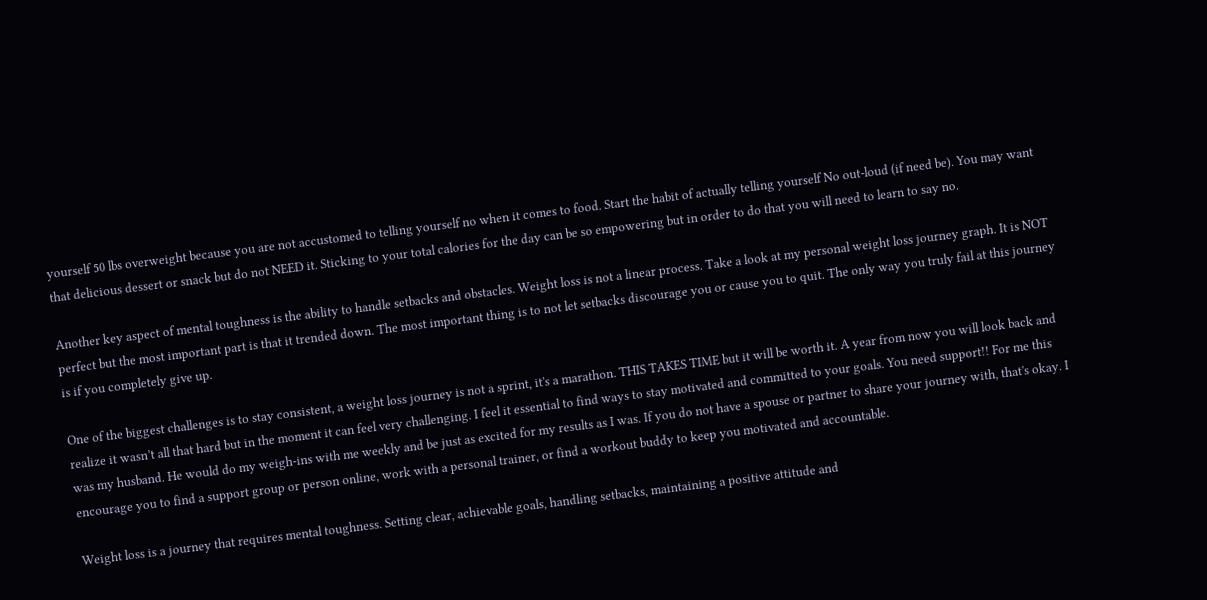yourself 50 lbs overweight because you are not accustomed to telling yourself no when it comes to food. Start the habit of actually telling yourself No out-loud (if need be). You may want that delicious dessert or snack but do not NEED it. Sticking to your total calories for the day can be so empowering but in order to do that you will need to learn to say no.

Another key aspect of mental toughness is the ability to handle setbacks and obstacles. Weight loss is not a linear process. Take a look at my personal weight loss journey graph. It is NOT perfect but the most important part is that it trended down. The most important thing is to not let setbacks discourage you or cause you to quit. The only way you truly fail at this journey is if you completely give up.

One of the biggest challenges is to stay consistent, a weight loss journey is not a sprint, it's a marathon. THIS TAKES TIME but it will be worth it. A year from now you will look back and realize it wasn’t all that hard but in the moment it can feel very challenging. I feel it essential to find ways to stay motivated and committed to your goals. You need support!! For me this was my husband. He would do my weigh-ins with me weekly and be just as excited for my results as I was. If you do not have a spouse or partner to share your journey with, that's okay. I encourage you to find a support group or person online, work with a personal trainer, or find a workout buddy to keep you motivated and accountable.

Weight loss is a journey that requires mental toughness. Setting clear, achievable goals, handling setbacks, maintaining a positive attitude and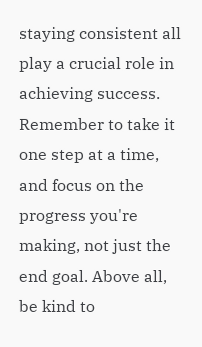staying consistent all play a crucial role in achieving success. Remember to take it one step at a time, and focus on the progress you're making, not just the end goal. Above all, be kind to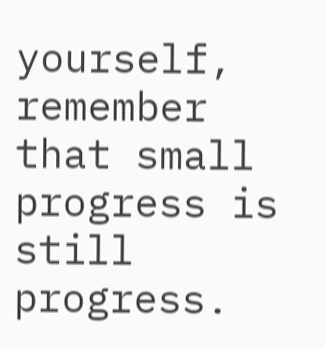yourself, remember that small progress is still progress.